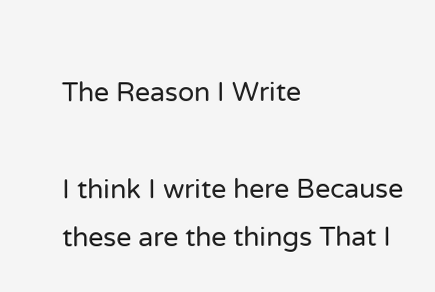The Reason I Write

I think I write here Because these are the things That I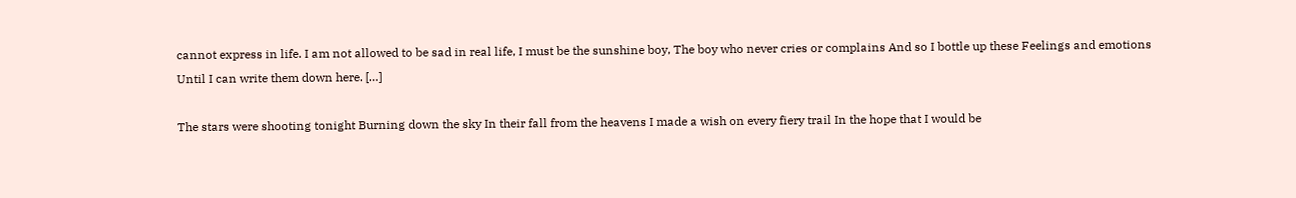cannot express in life. I am not allowed to be sad in real life, I must be the sunshine boy, The boy who never cries or complains And so I bottle up these Feelings and emotions Until I can write them down here. […]

The stars were shooting tonight Burning down the sky In their fall from the heavens I made a wish on every fiery trail In the hope that I would be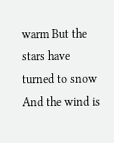warm But the stars have turned to snow And the wind is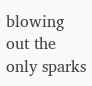blowing out the only sparks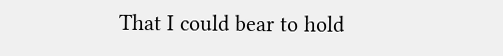That I could bear to hold